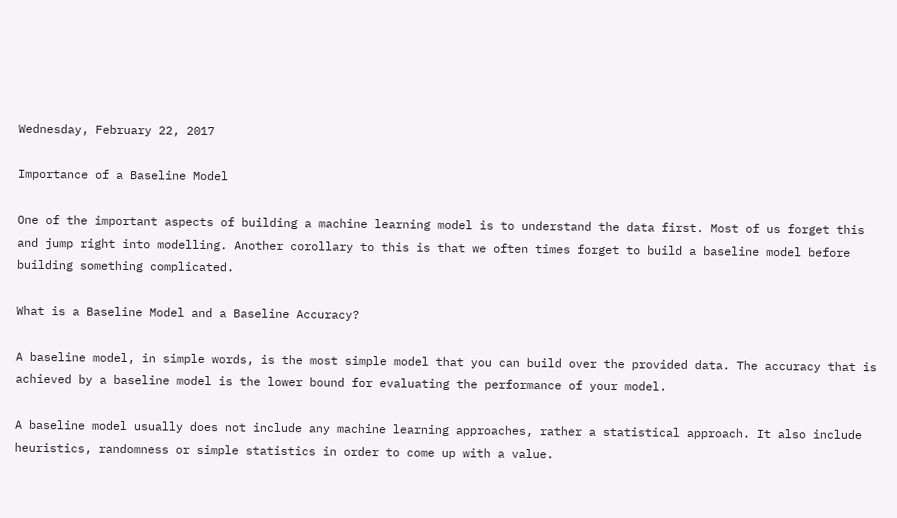Wednesday, February 22, 2017

Importance of a Baseline Model

One of the important aspects of building a machine learning model is to understand the data first. Most of us forget this and jump right into modelling. Another corollary to this is that we often times forget to build a baseline model before building something complicated.

What is a Baseline Model and a Baseline Accuracy?

A baseline model, in simple words, is the most simple model that you can build over the provided data. The accuracy that is achieved by a baseline model is the lower bound for evaluating the performance of your model.

A baseline model usually does not include any machine learning approaches, rather a statistical approach. It also include heuristics, randomness or simple statistics in order to come up with a value.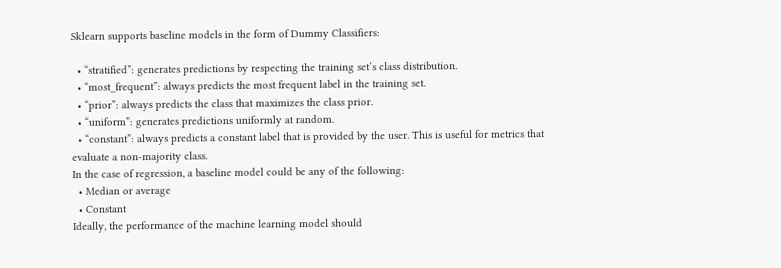Sklearn supports baseline models in the form of Dummy Classifiers:

  • “stratified”: generates predictions by respecting the training set’s class distribution.
  • “most_frequent”: always predicts the most frequent label in the training set.
  • “prior”: always predicts the class that maximizes the class prior.
  • “uniform”: generates predictions uniformly at random.
  • “constant”: always predicts a constant label that is provided by the user. This is useful for metrics that evaluate a non-majority class.
In the case of regression, a baseline model could be any of the following:
  • Median or average
  • Constant
Ideally, the performance of the machine learning model should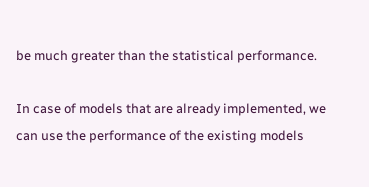be much greater than the statistical performance.

In case of models that are already implemented, we can use the performance of the existing models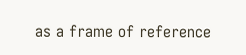as a frame of reference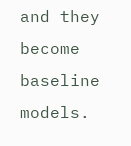and they become baseline models.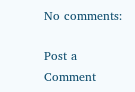No comments:

Post a Comment